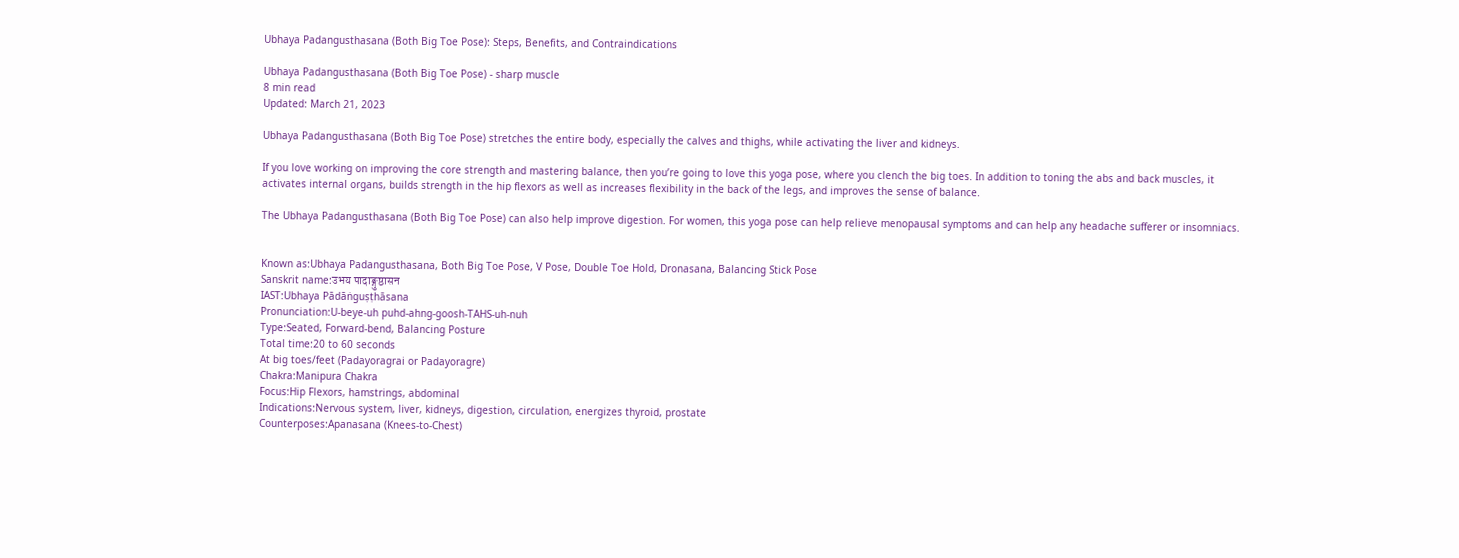Ubhaya Padangusthasana (Both Big Toe Pose): Steps, Benefits, and Contraindications

Ubhaya Padangusthasana (Both Big Toe Pose) - sharp muscle
8 min read
Updated: March 21, 2023

Ubhaya Padangusthasana (Both Big Toe Pose) stretches the entire body, especially the calves and thighs, while activating the liver and kidneys.

If you love working on improving the core strength and mastering balance, then you’re going to love this yoga pose, where you clench the big toes. In addition to toning the abs and back muscles, it activates internal organs, builds strength in the hip flexors as well as increases flexibility in the back of the legs, and improves the sense of balance.

The Ubhaya Padangusthasana (Both Big Toe Pose) can also help improve digestion. For women, this yoga pose can help relieve menopausal symptoms and can help any headache sufferer or insomniacs.


Known as:Ubhaya Padangusthasana, Both Big Toe Pose, V Pose, Double Toe Hold, Dronasana, Balancing Stick Pose
Sanskrit name:उभय पादाङ्गुष्ठासन
IAST:Ubhaya Pādāṅguṣṭhāsana
Pronunciation:U-beye-uh puhd-ahng-goosh-TAHS-uh-nuh
Type:Seated, Forward-bend, Balancing Posture
Total time:20 to 60 seconds
At big toes/feet (Padayoragrai or Padayoragre)
Chakra:Manipura Chakra
Focus:Hip Flexors, hamstrings, abdominal
Indications:Nervous system, liver, kidneys, digestion, circulation, energizes thyroid, prostate
Counterposes:Apanasana (Knees-to-Chest)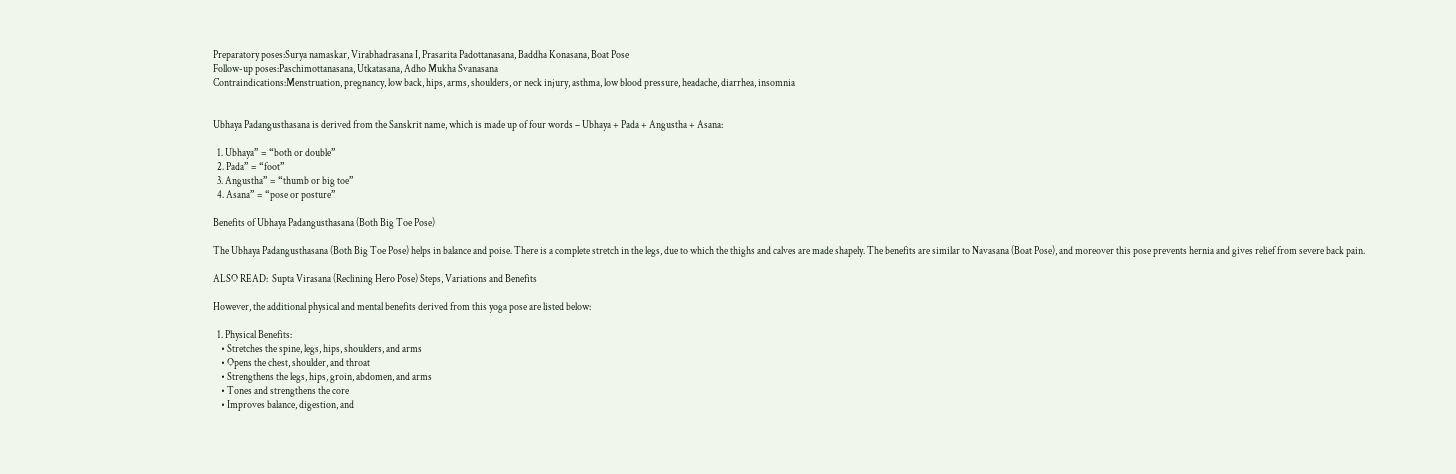Preparatory poses:Surya namaskar, Virabhadrasana I, Prasarita Padottanasana, Baddha Konasana, Boat Pose
Follow-up poses:Paschimottanasana, Utkatasana, Adho Mukha Svanasana
Contraindications:Menstruation, pregnancy, low back, hips, arms, shoulders, or neck injury, asthma, low blood pressure, headache, diarrhea, insomnia


Ubhaya Padangusthasana is derived from the Sanskrit name, which is made up of four words – Ubhaya + Pada + Angustha + Asana:

  1. Ubhaya” = “both or double”
  2. Pada” = “foot”
  3. Angustha” = “thumb or big toe”
  4. Asana” = “pose or posture”

Benefits of Ubhaya Padangusthasana (Both Big Toe Pose)

The Ubhaya Padangusthasana (Both Big Toe Pose) helps in balance and poise. There is a complete stretch in the legs, due to which the thighs and calves are made shapely. The benefits are similar to Navasana (Boat Pose), and moreover this pose prevents hernia and gives relief from severe back pain.

ALSO READ:  Supta Virasana (Reclining Hero Pose) Steps, Variations and Benefits

However, the additional physical and mental benefits derived from this yoga pose are listed below:

  1. Physical Benefits:
    • Stretches the spine, legs, hips, shoulders, and arms
    • Opens the chest, shoulder, and throat
    • Strengthens the legs, hips, groin, abdomen, and arms
    • Tones and strengthens the core
    • Improves balance, digestion, and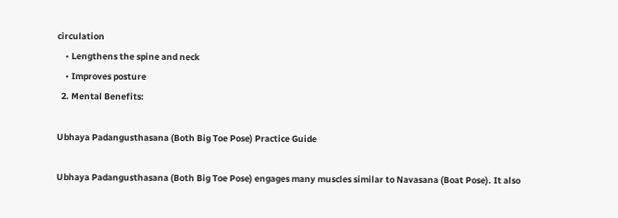circulation
    • Lengthens the spine and neck
    • Improves posture
  2. Mental Benefits:

Ubhaya Padangusthasana (Both Big Toe Pose) Practice Guide

Ubhaya Padangusthasana (Both Big Toe Pose) engages many muscles similar to Navasana (Boat Pose). It also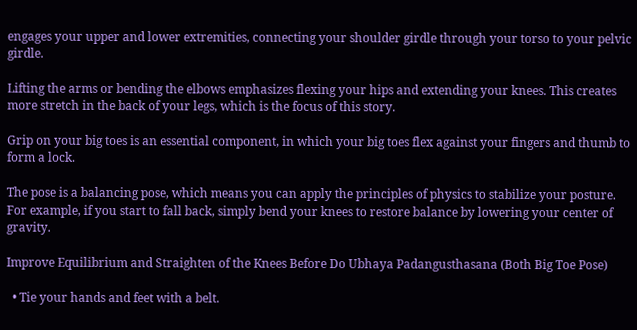engages your upper and lower extremities, connecting your shoulder girdle through your torso to your pelvic girdle.

Lifting the arms or bending the elbows emphasizes flexing your hips and extending your knees. This creates more stretch in the back of your legs, which is the focus of this story.

Grip on your big toes is an essential component, in which your big toes flex against your fingers and thumb to form a lock.

The pose is a balancing pose, which means you can apply the principles of physics to stabilize your posture. For example, if you start to fall back, simply bend your knees to restore balance by lowering your center of gravity.

Improve Equilibrium and Straighten of the Knees Before Do Ubhaya Padangusthasana (Both Big Toe Pose)

  • Tie your hands and feet with a belt.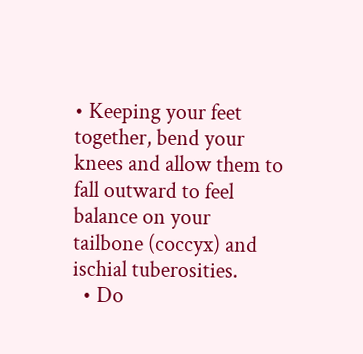• Keeping your feet together, bend your knees and allow them to fall outward to feel balance on your tailbone (coccyx) and ischial tuberosities.
  • Do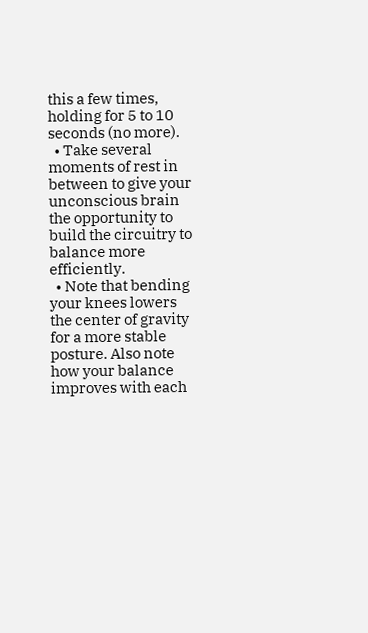this a few times, holding for 5 to 10 seconds (no more).
  • Take several moments of rest in between to give your unconscious brain the opportunity to build the circuitry to balance more efficiently.
  • Note that bending your knees lowers the center of gravity for a more stable posture. Also note how your balance improves with each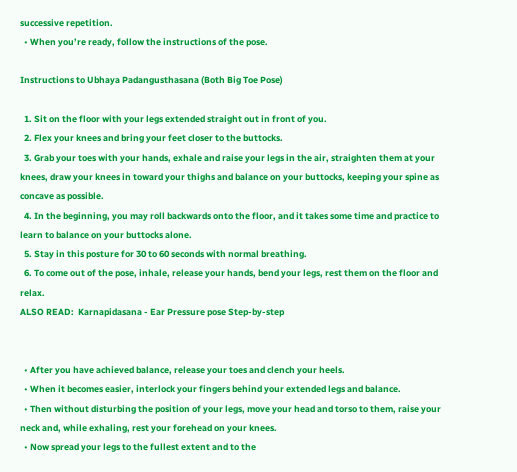successive repetition.
  • When you’re ready, follow the instructions of the pose.

Instructions to Ubhaya Padangusthasana (Both Big Toe Pose)

  1. Sit on the floor with your legs extended straight out in front of you.
  2. Flex your knees and bring your feet closer to the buttocks.
  3. Grab your toes with your hands, exhale and raise your legs in the air, straighten them at your knees, draw your knees in toward your thighs and balance on your buttocks, keeping your spine as concave as possible.
  4. In the beginning, you may roll backwards onto the floor, and it takes some time and practice to learn to balance on your buttocks alone.
  5. Stay in this posture for 30 to 60 seconds with normal breathing.
  6. To come out of the pose, inhale, release your hands, bend your legs, rest them on the floor and relax.
ALSO READ:  Karnapidasana - Ear Pressure pose Step-by-step


  • After you have achieved balance, release your toes and clench your heels.
  • When it becomes easier, interlock your fingers behind your extended legs and balance.
  • Then without disturbing the position of your legs, move your head and torso to them, raise your neck and, while exhaling, rest your forehead on your knees.
  • Now spread your legs to the fullest extent and to the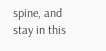spine, and stay in this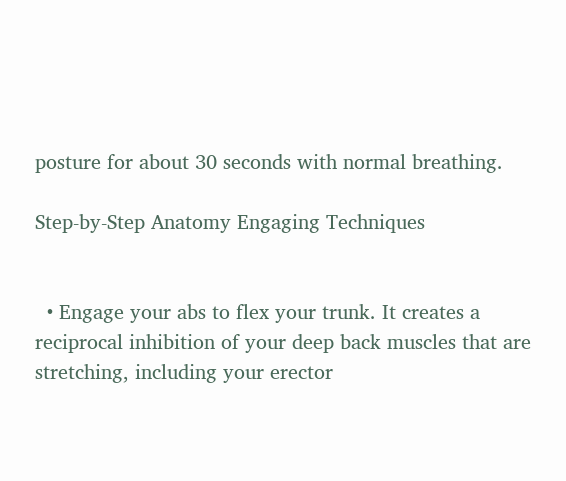posture for about 30 seconds with normal breathing.

Step-by-Step Anatomy Engaging Techniques


  • Engage your abs to flex your trunk. It creates a reciprocal inhibition of your deep back muscles that are stretching, including your erector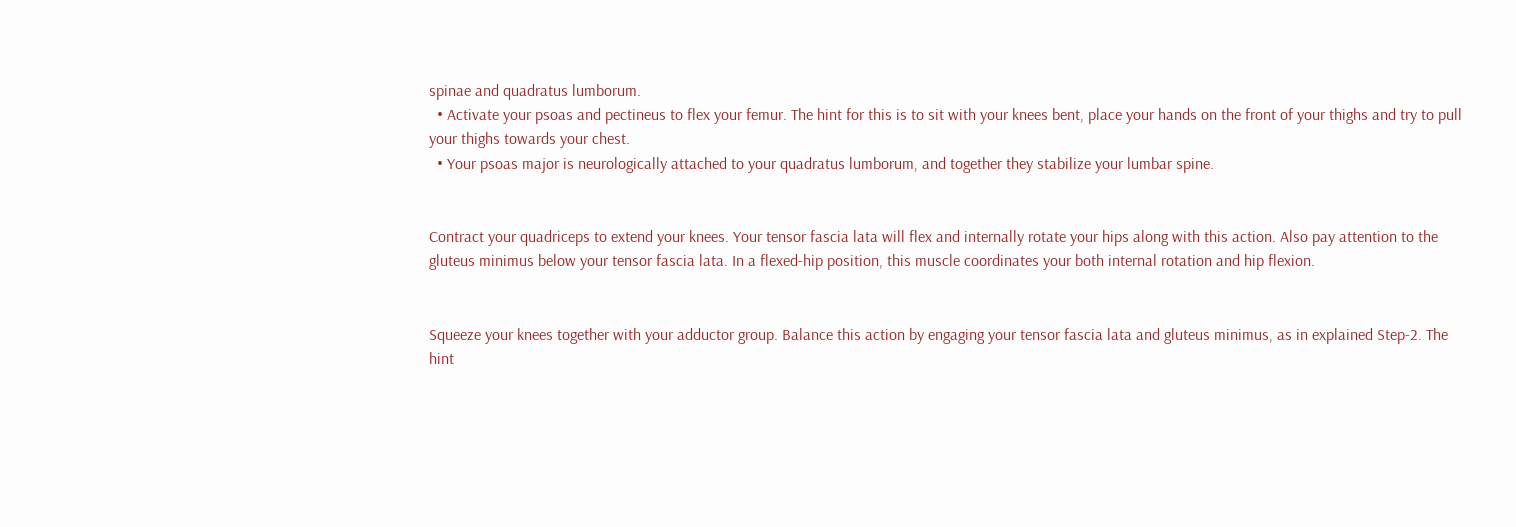spinae and quadratus lumborum.
  • Activate your psoas and pectineus to flex your femur. The hint for this is to sit with your knees bent, place your hands on the front of your thighs and try to pull your thighs towards your chest.
  • Your psoas major is neurologically attached to your quadratus lumborum, and together they stabilize your lumbar spine.


Contract your quadriceps to extend your knees. Your tensor fascia lata will flex and internally rotate your hips along with this action. Also pay attention to the gluteus minimus below your tensor fascia lata. In a flexed-hip position, this muscle coordinates your both internal rotation and hip flexion.


Squeeze your knees together with your adductor group. Balance this action by engaging your tensor fascia lata and gluteus minimus, as in explained Step-2. The hint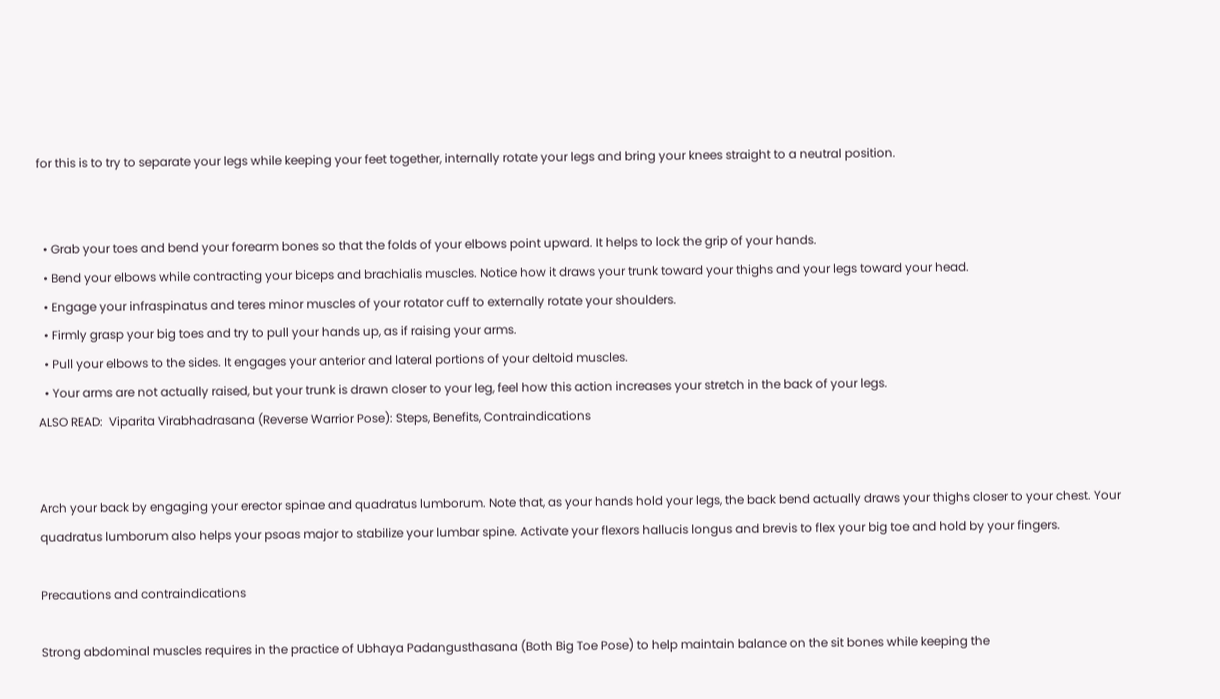for this is to try to separate your legs while keeping your feet together, internally rotate your legs and bring your knees straight to a neutral position.


  • Grab your toes and bend your forearm bones so that the folds of your elbows point upward. It helps to lock the grip of your hands.
  • Bend your elbows while contracting your biceps and brachialis muscles. Notice how it draws your trunk toward your thighs and your legs toward your head.
  • Engage your infraspinatus and teres minor muscles of your rotator cuff to externally rotate your shoulders.
  • Firmly grasp your big toes and try to pull your hands up, as if raising your arms.
  • Pull your elbows to the sides. It engages your anterior and lateral portions of your deltoid muscles.
  • Your arms are not actually raised, but your trunk is drawn closer to your leg, feel how this action increases your stretch in the back of your legs.
ALSO READ:  Viparita Virabhadrasana (Reverse Warrior Pose): Steps, Benefits, Contraindications


Arch your back by engaging your erector spinae and quadratus lumborum. Note that, as your hands hold your legs, the back bend actually draws your thighs closer to your chest. Your quadratus lumborum also helps your psoas major to stabilize your lumbar spine. Activate your flexors hallucis longus and brevis to flex your big toe and hold by your fingers.

Precautions and contraindications

Strong abdominal muscles requires in the practice of Ubhaya Padangusthasana (Both Big Toe Pose) to help maintain balance on the sit bones while keeping the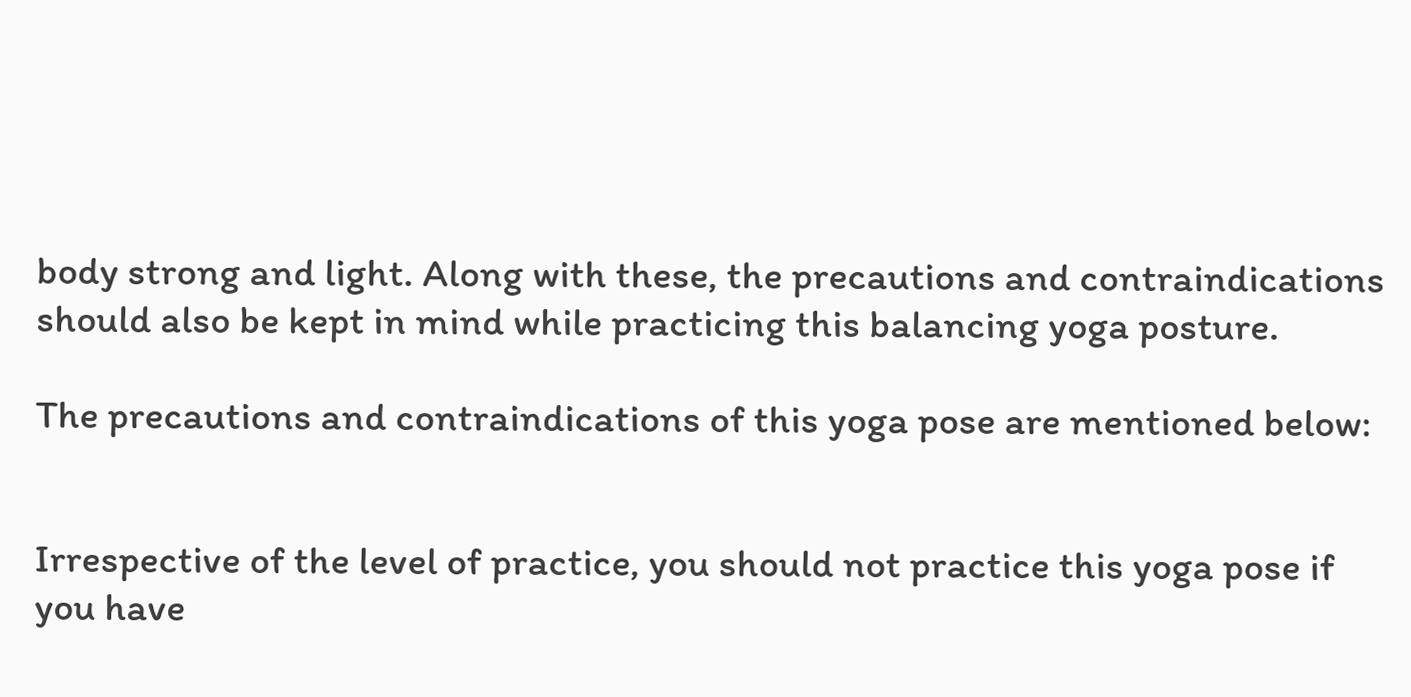body strong and light. Along with these, the precautions and contraindications should also be kept in mind while practicing this balancing yoga posture.

The precautions and contraindications of this yoga pose are mentioned below:


Irrespective of the level of practice, you should not practice this yoga pose if you have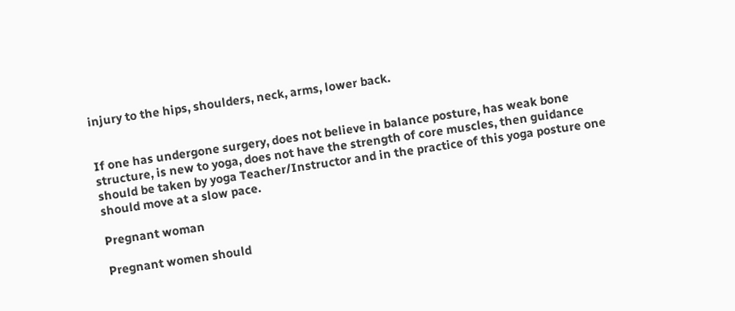injury to the hips, shoulders, neck, arms, lower back.


If one has undergone surgery, does not believe in balance posture, has weak bone structure, is new to yoga, does not have the strength of core muscles, then guidance should be taken by yoga Teacher/Instructor and in the practice of this yoga posture one should move at a slow pace.

Pregnant woman

Pregnant women should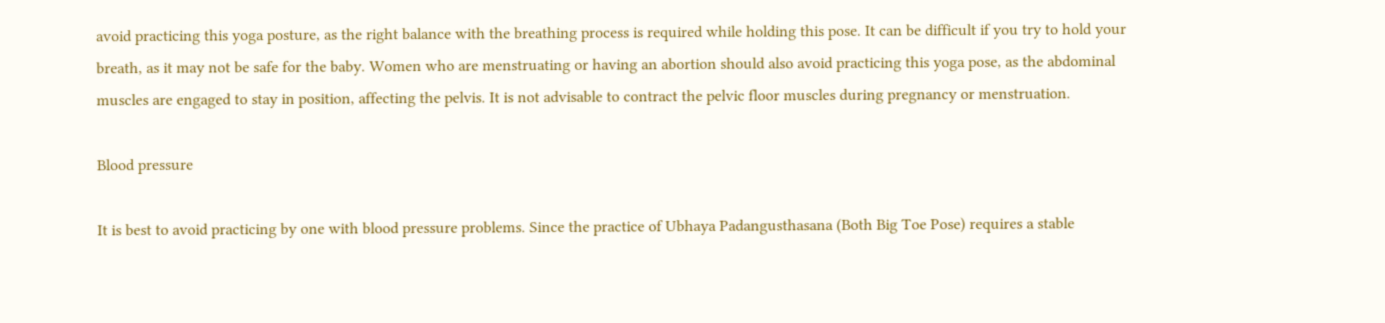avoid practicing this yoga posture, as the right balance with the breathing process is required while holding this pose. It can be difficult if you try to hold your breath, as it may not be safe for the baby. Women who are menstruating or having an abortion should also avoid practicing this yoga pose, as the abdominal muscles are engaged to stay in position, affecting the pelvis. It is not advisable to contract the pelvic floor muscles during pregnancy or menstruation.

Blood pressure

It is best to avoid practicing by one with blood pressure problems. Since the practice of Ubhaya Padangusthasana (Both Big Toe Pose) requires a stable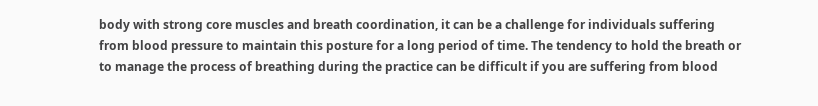body with strong core muscles and breath coordination, it can be a challenge for individuals suffering from blood pressure to maintain this posture for a long period of time. The tendency to hold the breath or to manage the process of breathing during the practice can be difficult if you are suffering from blood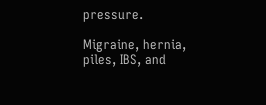pressure.

Migraine, hernia, piles, IBS, and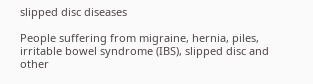slipped disc diseases

People suffering from migraine, hernia, piles, irritable bowel syndrome (IBS), slipped disc and other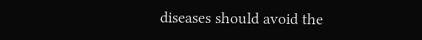diseases should avoid the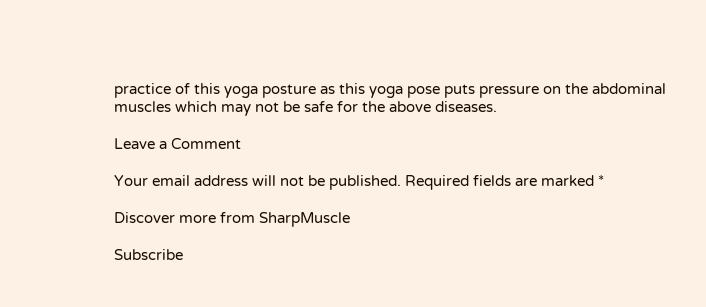practice of this yoga posture as this yoga pose puts pressure on the abdominal muscles which may not be safe for the above diseases.

Leave a Comment

Your email address will not be published. Required fields are marked *

Discover more from SharpMuscle

Subscribe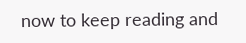now to keep reading and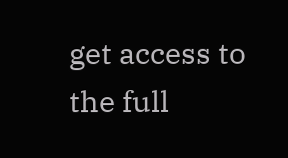get access to the full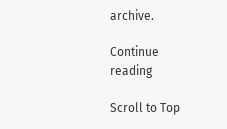archive.

Continue reading

Scroll to Top